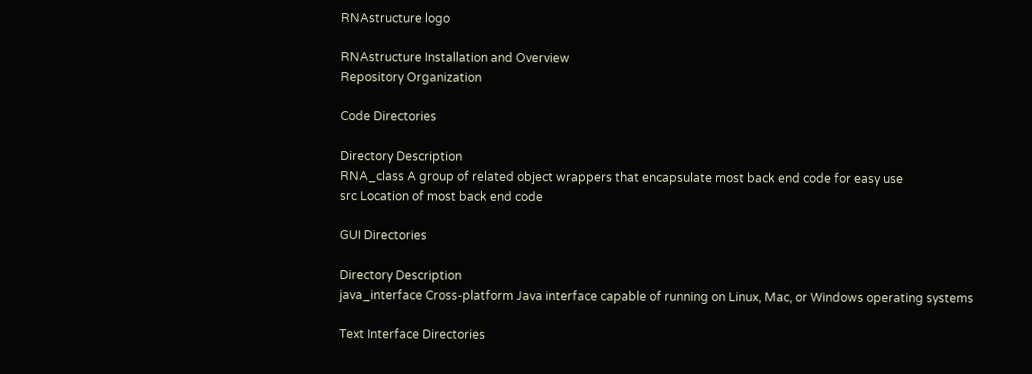RNAstructure logo

RNAstructure Installation and Overview
Repository Organization

Code Directories

Directory Description
RNA_class A group of related object wrappers that encapsulate most back end code for easy use
src Location of most back end code

GUI Directories

Directory Description
java_interface Cross-platform Java interface capable of running on Linux, Mac, or Windows operating systems

Text Interface Directories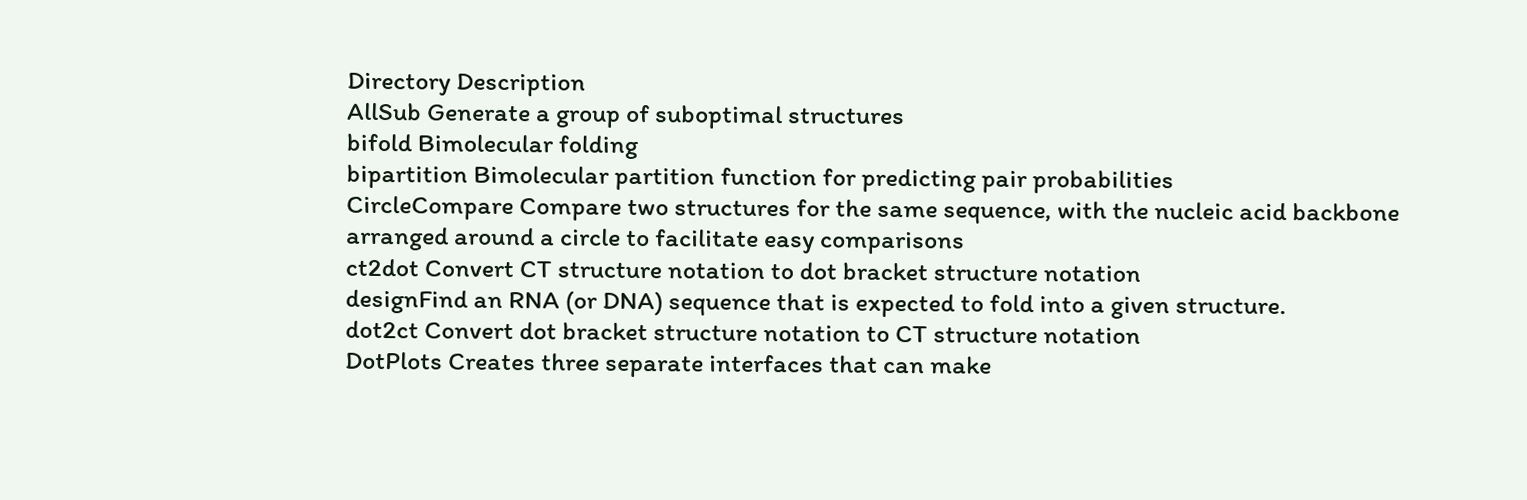Directory Description
AllSub Generate a group of suboptimal structures
bifold Bimolecular folding
bipartition Bimolecular partition function for predicting pair probabilities
CircleCompare Compare two structures for the same sequence, with the nucleic acid backbone arranged around a circle to facilitate easy comparisons
ct2dot Convert CT structure notation to dot bracket structure notation
designFind an RNA (or DNA) sequence that is expected to fold into a given structure.
dot2ct Convert dot bracket structure notation to CT structure notation
DotPlots Creates three separate interfaces that can make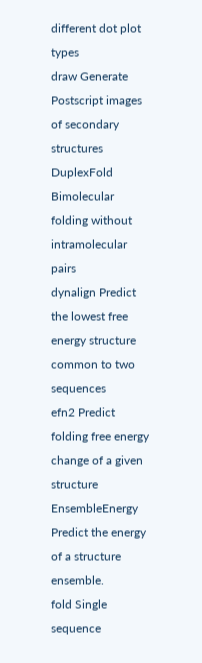different dot plot types
draw Generate Postscript images of secondary structures
DuplexFold Bimolecular folding without intramolecular pairs
dynalign Predict the lowest free energy structure common to two sequences
efn2 Predict folding free energy change of a given structure
EnsembleEnergy Predict the energy of a structure ensemble.
fold Single sequence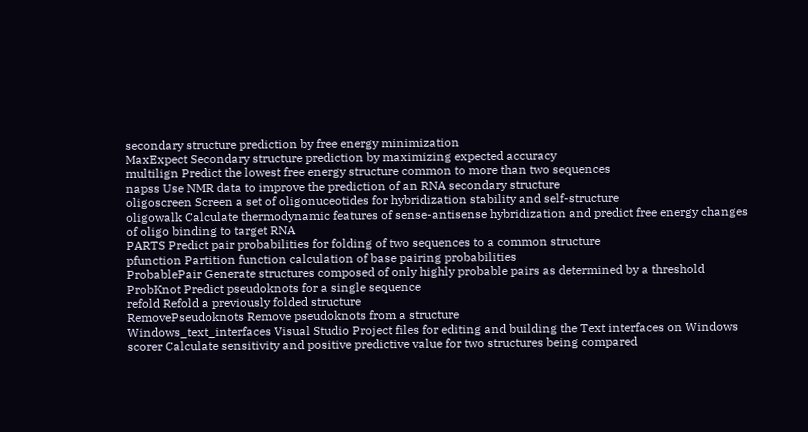secondary structure prediction by free energy minimization
MaxExpect Secondary structure prediction by maximizing expected accuracy
multilign Predict the lowest free energy structure common to more than two sequences
napss Use NMR data to improve the prediction of an RNA secondary structure
oligoscreen Screen a set of oligonuceotides for hybridization stability and self-structure
oligowalk Calculate thermodynamic features of sense-antisense hybridization and predict free energy changes of oligo binding to target RNA
PARTS Predict pair probabilities for folding of two sequences to a common structure
pfunction Partition function calculation of base pairing probabilities
ProbablePair Generate structures composed of only highly probable pairs as determined by a threshold
ProbKnot Predict pseudoknots for a single sequence
refold Refold a previously folded structure
RemovePseudoknots Remove pseudoknots from a structure
Windows_text_interfaces Visual Studio Project files for editing and building the Text interfaces on Windows
scorer Calculate sensitivity and positive predictive value for two structures being compared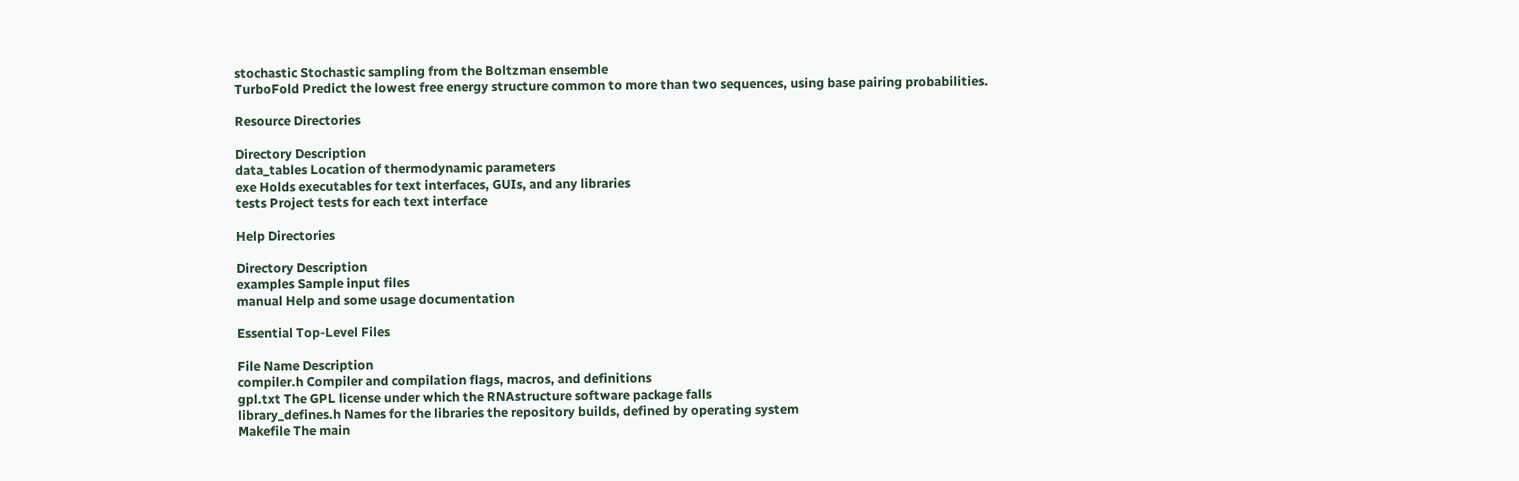stochastic Stochastic sampling from the Boltzman ensemble
TurboFold Predict the lowest free energy structure common to more than two sequences, using base pairing probabilities.

Resource Directories

Directory Description
data_tables Location of thermodynamic parameters
exe Holds executables for text interfaces, GUIs, and any libraries
tests Project tests for each text interface

Help Directories

Directory Description
examples Sample input files
manual Help and some usage documentation

Essential Top-Level Files

File Name Description
compiler.h Compiler and compilation flags, macros, and definitions
gpl.txt The GPL license under which the RNAstructure software package falls
library_defines.h Names for the libraries the repository builds, defined by operating system
Makefile The main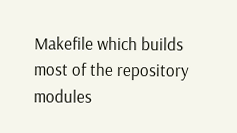Makefile which builds most of the repository modules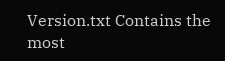Version.txt Contains the most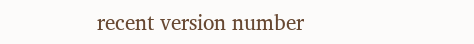recent version number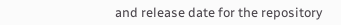and release date for the repository